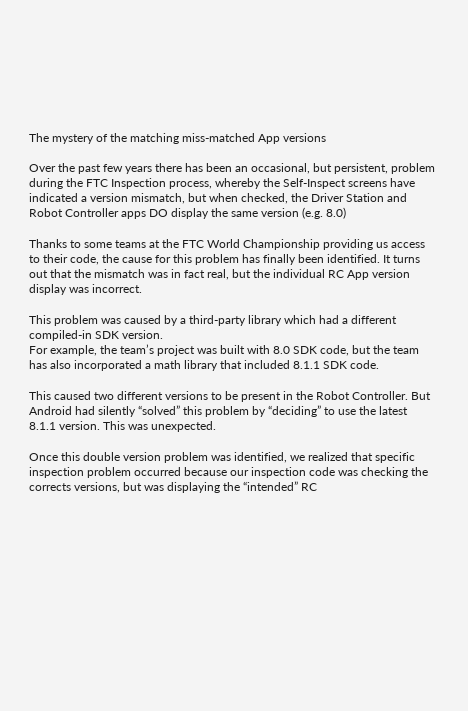The mystery of the matching miss-matched App versions

Over the past few years there has been an occasional, but persistent, problem during the FTC Inspection process, whereby the Self-Inspect screens have indicated a version mismatch, but when checked, the Driver Station and Robot Controller apps DO display the same version (e.g. 8.0)

Thanks to some teams at the FTC World Championship providing us access to their code, the cause for this problem has finally been identified. It turns out that the mismatch was in fact real, but the individual RC App version display was incorrect.

This problem was caused by a third-party library which had a different compiled-in SDK version.
For example, the team’s project was built with 8.0 SDK code, but the team has also incorporated a math library that included 8.1.1 SDK code.

This caused two different versions to be present in the Robot Controller. But Android had silently “solved” this problem by “deciding” to use the latest 8.1.1 version. This was unexpected.

Once this double version problem was identified, we realized that specific inspection problem occurred because our inspection code was checking the corrects versions, but was displaying the “intended” RC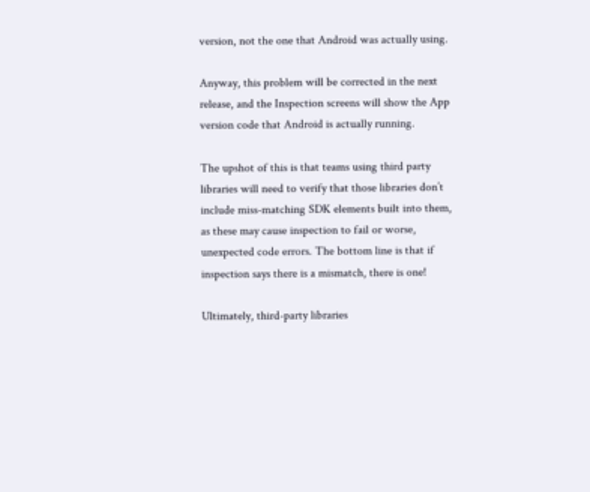version, not the one that Android was actually using.

Anyway, this problem will be corrected in the next release, and the Inspection screens will show the App version code that Android is actually running.

The upshot of this is that teams using third party libraries will need to verify that those libraries don’t include miss-matching SDK elements built into them, as these may cause inspection to fail or worse, unexpected code errors. The bottom line is that if inspection says there is a mismatch, there is one!

Ultimately, third-party libraries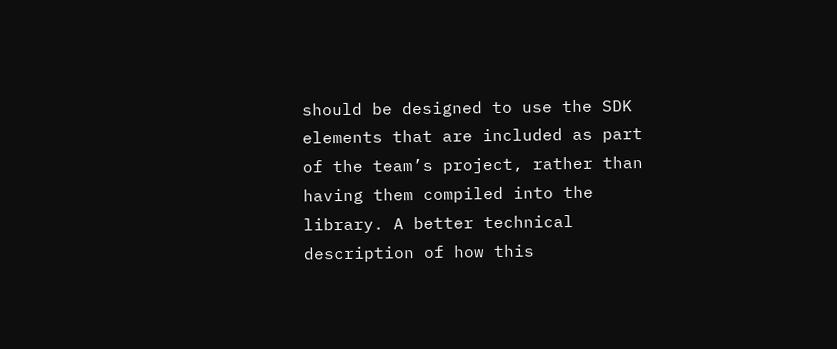should be designed to use the SDK elements that are included as part of the team’s project, rather than having them compiled into the library. A better technical description of how this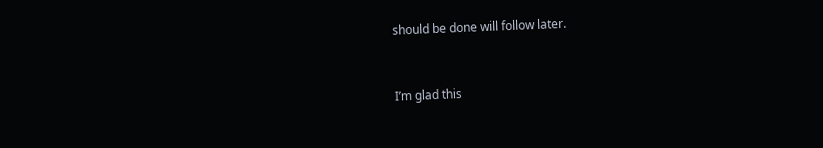should be done will follow later.


I’m glad this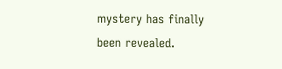mystery has finally been revealed.